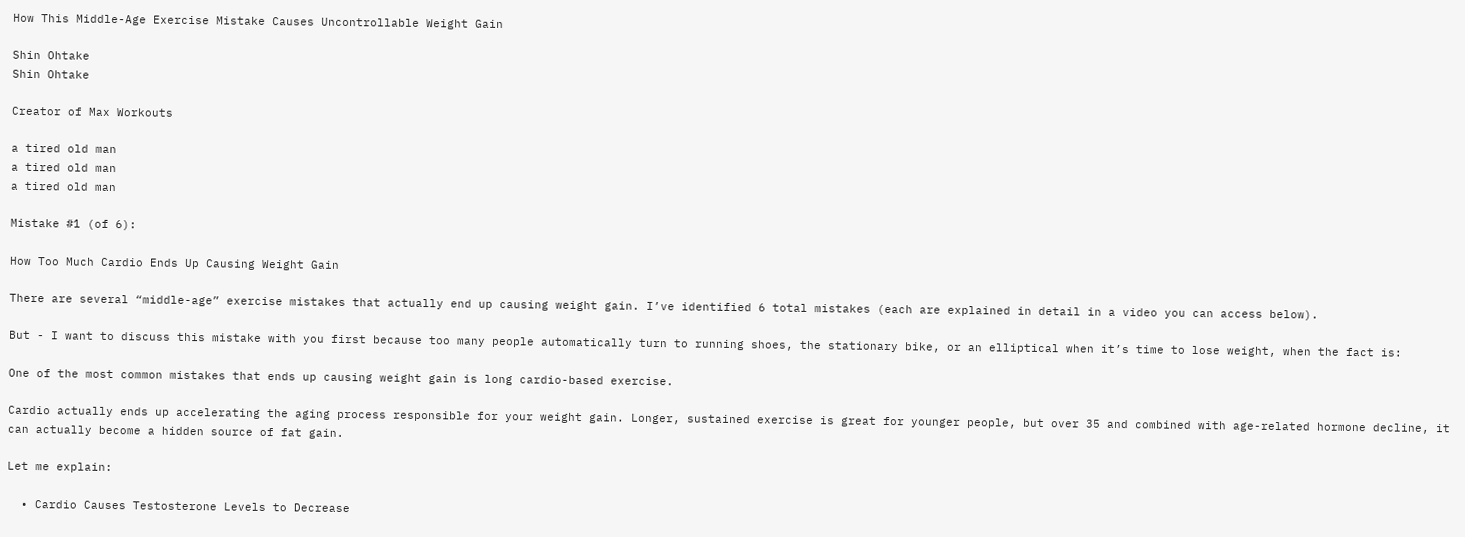How This Middle-Age Exercise Mistake Causes Uncontrollable Weight Gain

Shin Ohtake
Shin Ohtake

Creator of Max Workouts

a tired old man
a tired old man
a tired old man

Mistake #1 (of 6):

How Too Much Cardio Ends Up Causing Weight Gain

There are several “middle-age” exercise mistakes that actually end up causing weight gain. I’ve identified 6 total mistakes (each are explained in detail in a video you can access below).

But - I want to discuss this mistake with you first because too many people automatically turn to running shoes, the stationary bike, or an elliptical when it’s time to lose weight, when the fact is:

One of the most common mistakes that ends up causing weight gain is long cardio-based exercise.

Cardio actually ends up accelerating the aging process responsible for your weight gain. Longer, sustained exercise is great for younger people, but over 35 and combined with age-related hormone decline, it can actually become a hidden source of fat gain.

Let me explain:

  • Cardio Causes Testosterone Levels to Decrease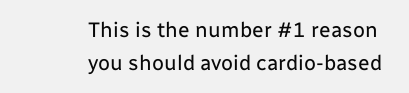This is the number #1 reason you should avoid cardio-based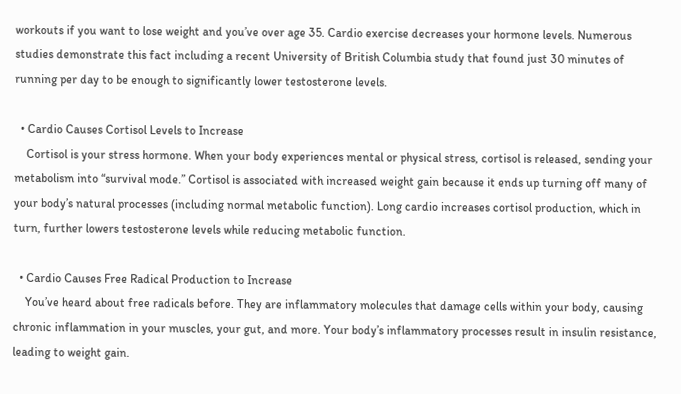workouts if you want to lose weight and you’ve over age 35. Cardio exercise decreases your hormone levels. Numerous studies demonstrate this fact including a recent University of British Columbia study that found just 30 minutes of running per day to be enough to significantly lower testosterone levels.

  • Cardio Causes Cortisol Levels to Increase
    Cortisol is your stress hormone. When your body experiences mental or physical stress, cortisol is released, sending your metabolism into “survival mode.” Cortisol is associated with increased weight gain because it ends up turning off many of your body’s natural processes (including normal metabolic function). Long cardio increases cortisol production, which in turn, further lowers testosterone levels while reducing metabolic function.

  • Cardio Causes Free Radical Production to Increase
    You’ve heard about free radicals before. They are inflammatory molecules that damage cells within your body, causing chronic inflammation in your muscles, your gut, and more. Your body’s inflammatory processes result in insulin resistance, leading to weight gain.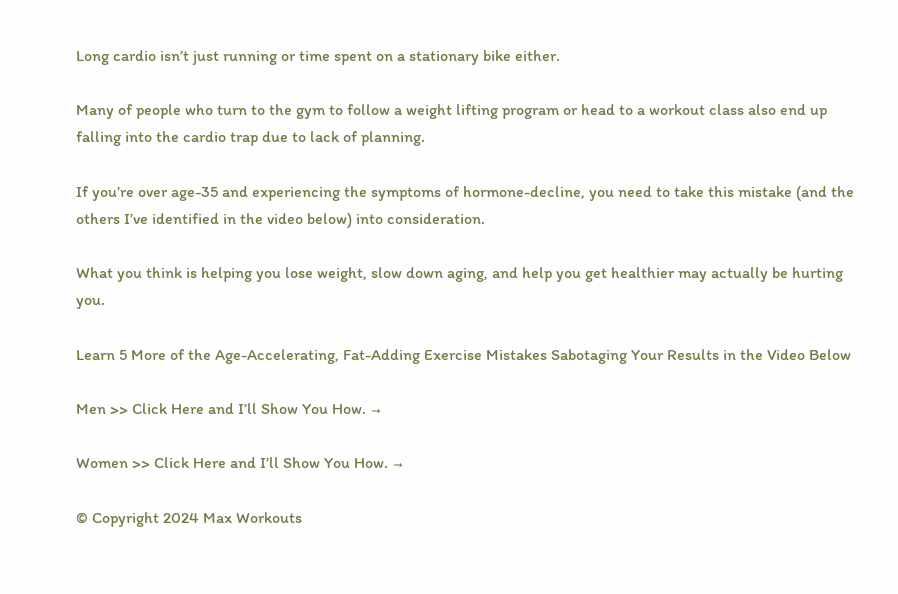Long cardio isn’t just running or time spent on a stationary bike either.

Many of people who turn to the gym to follow a weight lifting program or head to a workout class also end up falling into the cardio trap due to lack of planning.

If you’re over age-35 and experiencing the symptoms of hormone-decline, you need to take this mistake (and the others I’ve identified in the video below) into consideration.

What you think is helping you lose weight, slow down aging, and help you get healthier may actually be hurting you.

Learn 5 More of the Age-Accelerating, Fat-Adding Exercise Mistakes Sabotaging Your Results in the Video Below

Men >> Click Here and I’ll Show You How. →

Women >> Click Here and I’ll Show You How. →

© Copyright 2024 Max Workouts